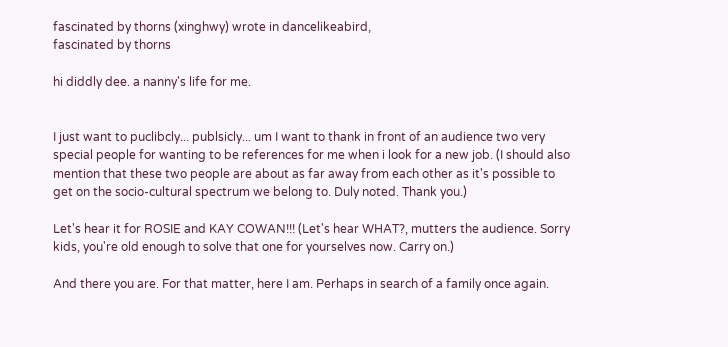fascinated by thorns (xinghwy) wrote in dancelikeabird,
fascinated by thorns

hi diddly dee. a nanny's life for me.


I just want to puclibcly... publsicly... um I want to thank in front of an audience two very special people for wanting to be references for me when i look for a new job. (I should also mention that these two people are about as far away from each other as it's possible to get on the socio-cultural spectrum we belong to. Duly noted. Thank you.)

Let's hear it for ROSIE and KAY COWAN!!! (Let's hear WHAT?, mutters the audience. Sorry kids, you're old enough to solve that one for yourselves now. Carry on.)

And there you are. For that matter, here I am. Perhaps in search of a family once again.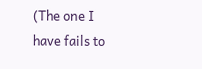(The one I have fails to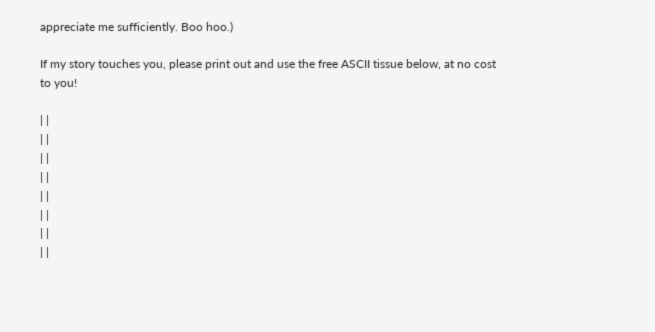appreciate me sufficiently. Boo hoo.)

If my story touches you, please print out and use the free ASCII tissue below, at no cost to you!

| |
| |
| |
| |
| |
| |
| |
| |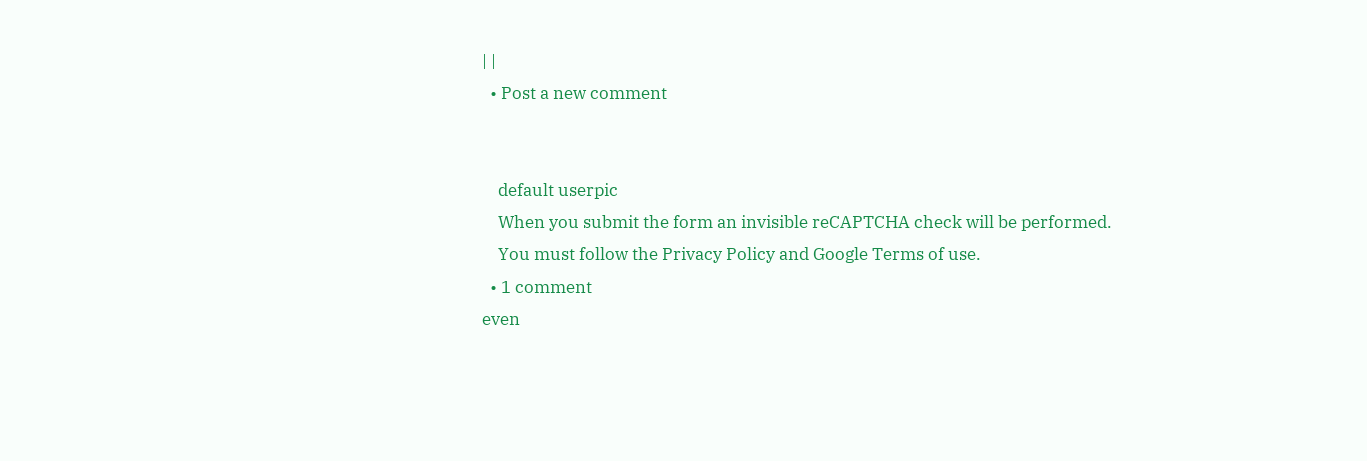| |
  • Post a new comment


    default userpic
    When you submit the form an invisible reCAPTCHA check will be performed.
    You must follow the Privacy Policy and Google Terms of use.
  • 1 comment
even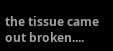the tissue came out broken....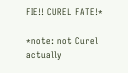FIE!! CUREL FATE!*

*note: not Curel actually